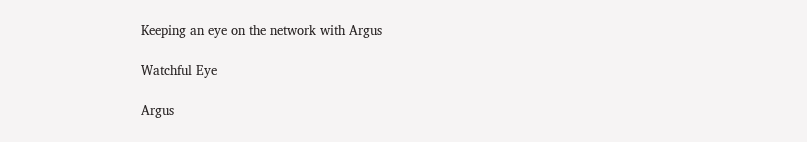Keeping an eye on the network with Argus

Watchful Eye

Argus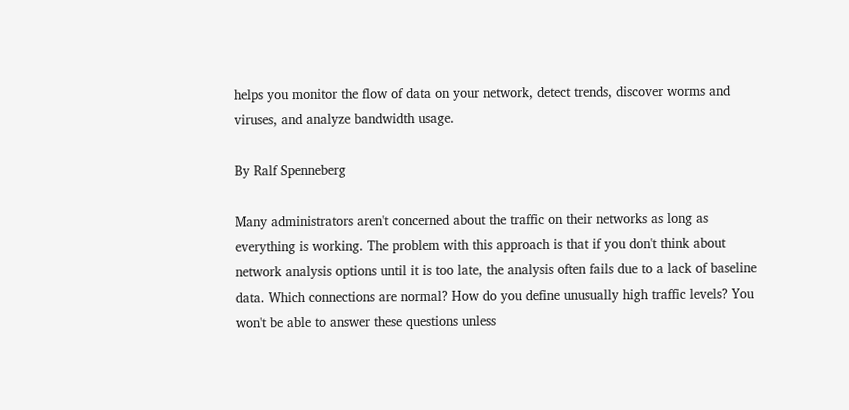helps you monitor the flow of data on your network, detect trends, discover worms and viruses, and analyze bandwidth usage.

By Ralf Spenneberg

Many administrators aren't concerned about the traffic on their networks as long as everything is working. The problem with this approach is that if you don't think about network analysis options until it is too late, the analysis often fails due to a lack of baseline data. Which connections are normal? How do you define unusually high traffic levels? You won't be able to answer these questions unless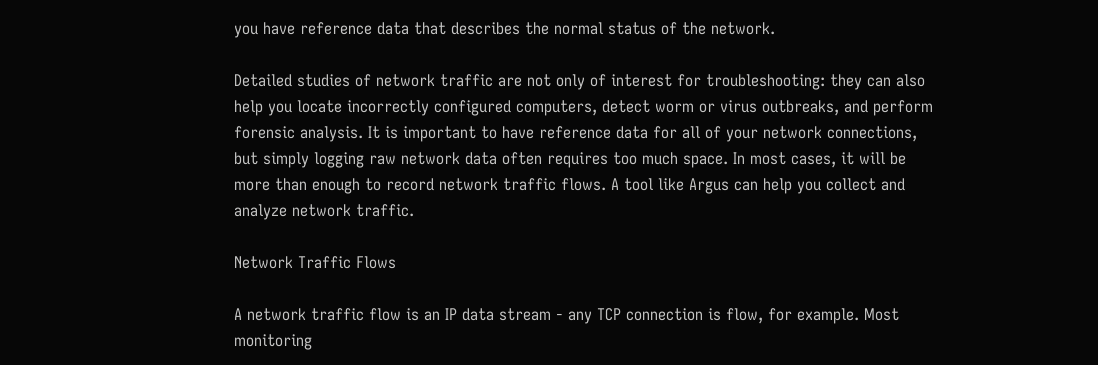you have reference data that describes the normal status of the network.

Detailed studies of network traffic are not only of interest for troubleshooting: they can also help you locate incorrectly configured computers, detect worm or virus outbreaks, and perform forensic analysis. It is important to have reference data for all of your network connections, but simply logging raw network data often requires too much space. In most cases, it will be more than enough to record network traffic flows. A tool like Argus can help you collect and analyze network traffic.

Network Traffic Flows

A network traffic flow is an IP data stream - any TCP connection is flow, for example. Most monitoring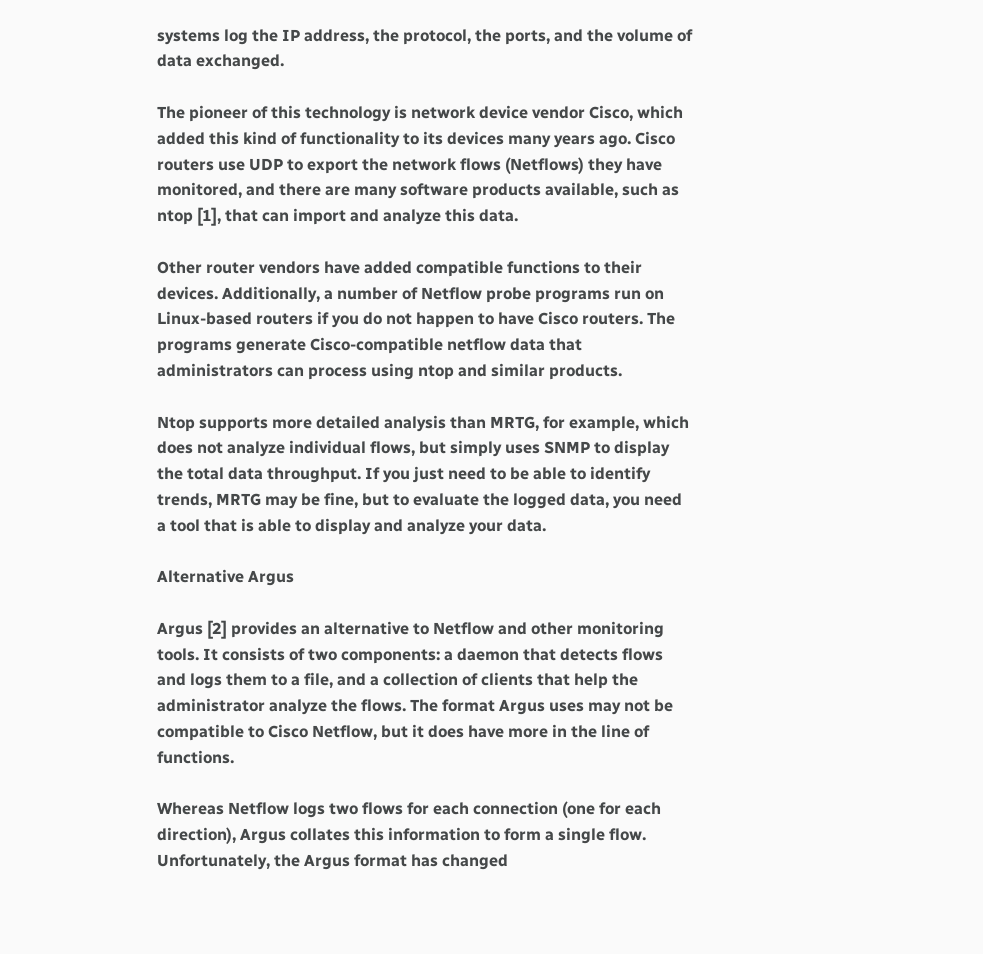systems log the IP address, the protocol, the ports, and the volume of data exchanged.

The pioneer of this technology is network device vendor Cisco, which added this kind of functionality to its devices many years ago. Cisco routers use UDP to export the network flows (Netflows) they have monitored, and there are many software products available, such as ntop [1], that can import and analyze this data.

Other router vendors have added compatible functions to their devices. Additionally, a number of Netflow probe programs run on Linux-based routers if you do not happen to have Cisco routers. The programs generate Cisco-compatible netflow data that administrators can process using ntop and similar products.

Ntop supports more detailed analysis than MRTG, for example, which does not analyze individual flows, but simply uses SNMP to display the total data throughput. If you just need to be able to identify trends, MRTG may be fine, but to evaluate the logged data, you need a tool that is able to display and analyze your data.

Alternative Argus

Argus [2] provides an alternative to Netflow and other monitoring tools. It consists of two components: a daemon that detects flows and logs them to a file, and a collection of clients that help the administrator analyze the flows. The format Argus uses may not be compatible to Cisco Netflow, but it does have more in the line of functions.

Whereas Netflow logs two flows for each connection (one for each direction), Argus collates this information to form a single flow. Unfortunately, the Argus format has changed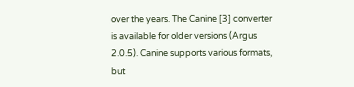over the years. The Canine [3] converter is available for older versions (Argus 2.0.5). Canine supports various formats, but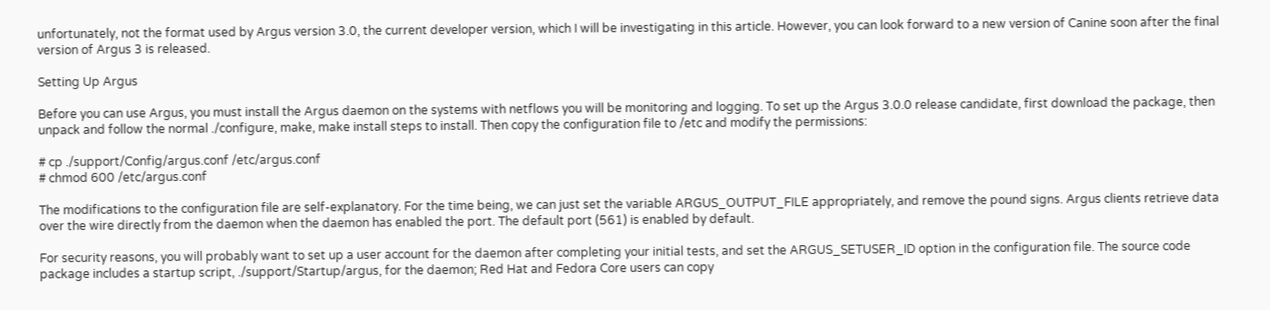unfortunately, not the format used by Argus version 3.0, the current developer version, which I will be investigating in this article. However, you can look forward to a new version of Canine soon after the final version of Argus 3 is released.

Setting Up Argus

Before you can use Argus, you must install the Argus daemon on the systems with netflows you will be monitoring and logging. To set up the Argus 3.0.0 release candidate, first download the package, then unpack and follow the normal ./configure, make, make install steps to install. Then copy the configuration file to /etc and modify the permissions:

# cp ./support/Config/argus.conf /etc/argus.conf
# chmod 600 /etc/argus.conf

The modifications to the configuration file are self-explanatory. For the time being, we can just set the variable ARGUS_OUTPUT_FILE appropriately, and remove the pound signs. Argus clients retrieve data over the wire directly from the daemon when the daemon has enabled the port. The default port (561) is enabled by default.

For security reasons, you will probably want to set up a user account for the daemon after completing your initial tests, and set the ARGUS_SETUSER_ID option in the configuration file. The source code package includes a startup script, ./support/Startup/argus, for the daemon; Red Hat and Fedora Core users can copy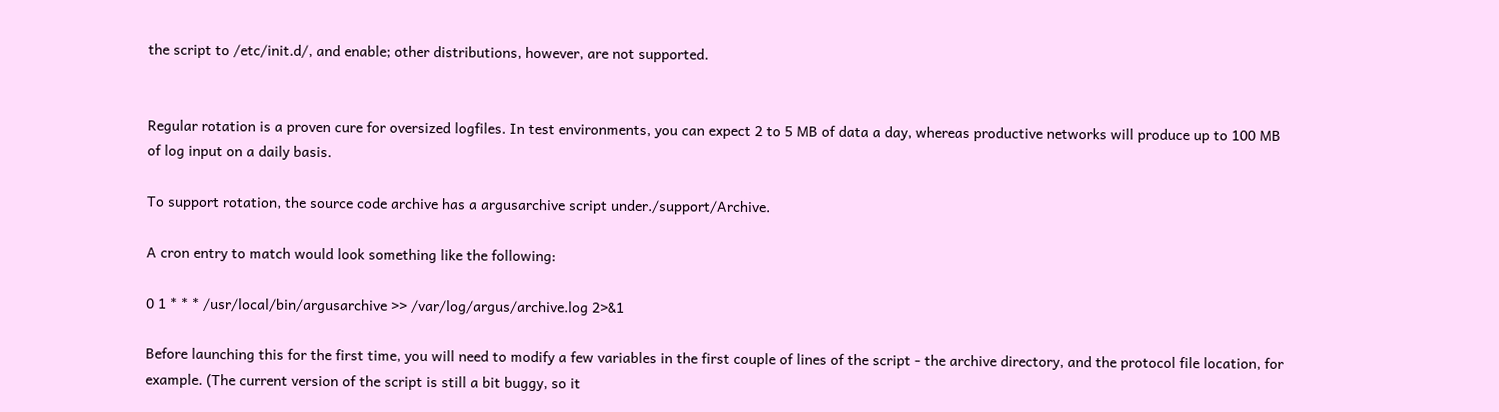the script to /etc/init.d/, and enable; other distributions, however, are not supported.


Regular rotation is a proven cure for oversized logfiles. In test environments, you can expect 2 to 5 MB of data a day, whereas productive networks will produce up to 100 MB of log input on a daily basis.

To support rotation, the source code archive has a argusarchive script under./support/Archive.

A cron entry to match would look something like the following:

0 1 * * * /usr/local/bin/argusarchive >> /var/log/argus/archive.log 2>&1

Before launching this for the first time, you will need to modify a few variables in the first couple of lines of the script - the archive directory, and the protocol file location, for example. (The current version of the script is still a bit buggy, so it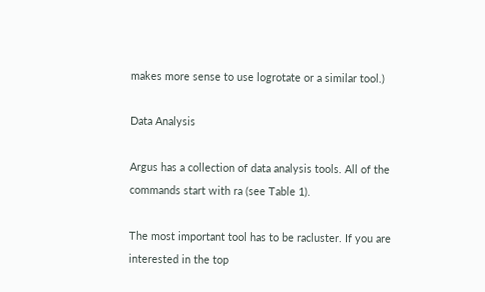makes more sense to use logrotate or a similar tool.)

Data Analysis

Argus has a collection of data analysis tools. All of the commands start with ra (see Table 1).

The most important tool has to be racluster. If you are interested in the top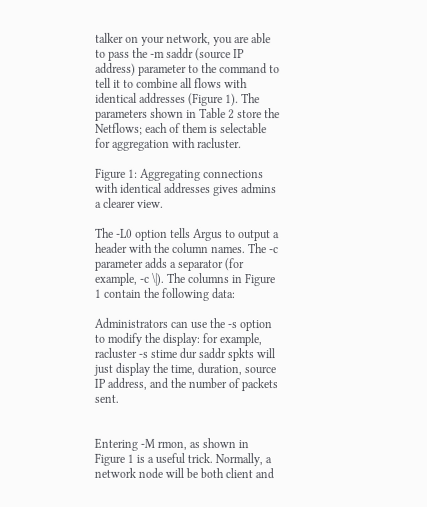talker on your network, you are able to pass the -m saddr (source IP address) parameter to the command to tell it to combine all flows with identical addresses (Figure 1). The parameters shown in Table 2 store the Netflows; each of them is selectable for aggregation with racluster.

Figure 1: Aggregating connections with identical addresses gives admins a clearer view.

The -L0 option tells Argus to output a header with the column names. The -c parameter adds a separator (for example, -c \|). The columns in Figure 1 contain the following data:

Administrators can use the -s option to modify the display: for example, racluster -s stime dur saddr spkts will just display the time, duration, source IP address, and the number of packets sent.


Entering -M rmon, as shown in Figure 1 is a useful trick. Normally, a network node will be both client and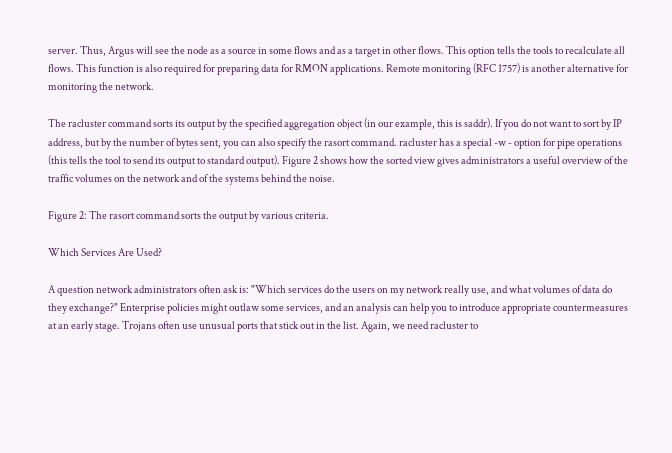server. Thus, Argus will see the node as a source in some flows and as a target in other flows. This option tells the tools to recalculate all flows. This function is also required for preparing data for RMON applications. Remote monitoring (RFC 1757) is another alternative for monitoring the network.

The racluster command sorts its output by the specified aggregation object (in our example, this is saddr). If you do not want to sort by IP address, but by the number of bytes sent, you can also specify the rasort command. racluster has a special -w - option for pipe operations (this tells the tool to send its output to standard output). Figure 2 shows how the sorted view gives administrators a useful overview of the traffic volumes on the network and of the systems behind the noise.

Figure 2: The rasort command sorts the output by various criteria.

Which Services Are Used?

A question network administrators often ask is: "Which services do the users on my network really use, and what volumes of data do they exchange?" Enterprise policies might outlaw some services, and an analysis can help you to introduce appropriate countermeasures at an early stage. Trojans often use unusual ports that stick out in the list. Again, we need racluster to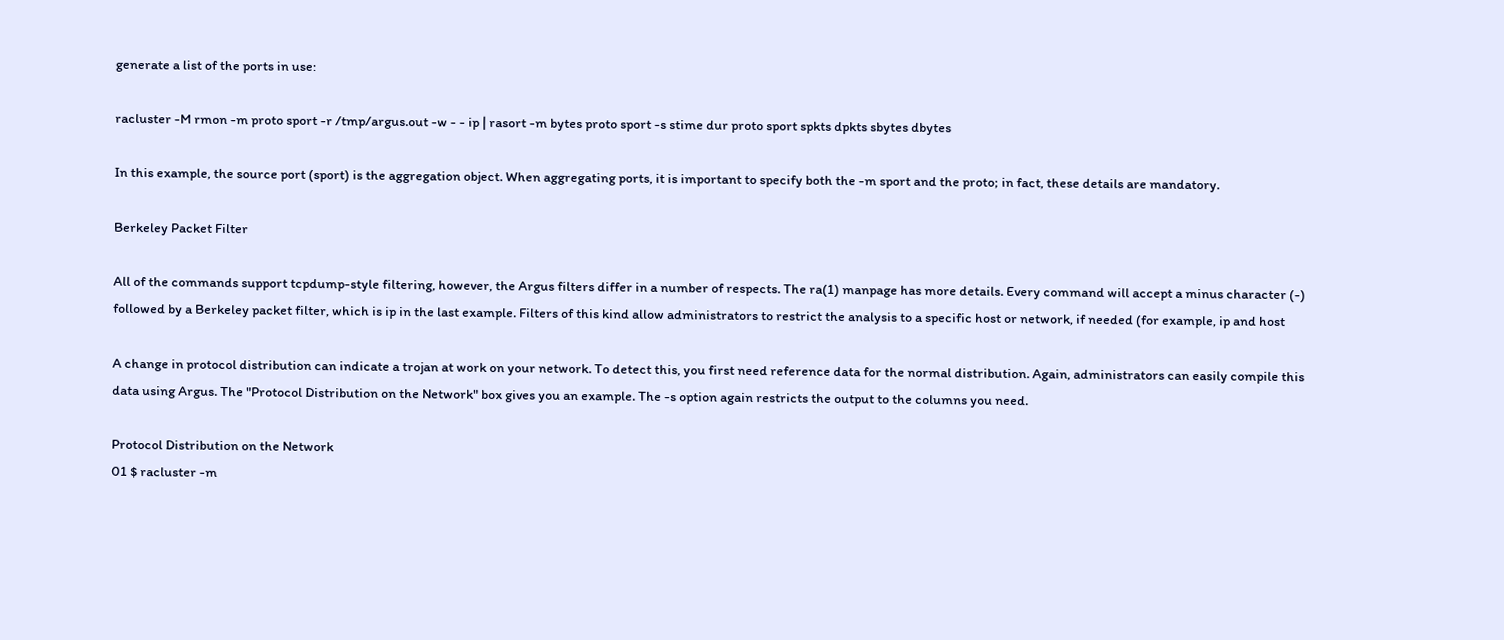generate a list of the ports in use:

racluster -M rmon -m proto sport -r /tmp/argus.out -w - - ip | rasort -m bytes proto sport -s stime dur proto sport spkts dpkts sbytes dbytes

In this example, the source port (sport) is the aggregation object. When aggregating ports, it is important to specify both the -m sport and the proto; in fact, these details are mandatory.

Berkeley Packet Filter

All of the commands support tcpdump-style filtering, however, the Argus filters differ in a number of respects. The ra(1) manpage has more details. Every command will accept a minus character (-) followed by a Berkeley packet filter, which is ip in the last example. Filters of this kind allow administrators to restrict the analysis to a specific host or network, if needed (for example, ip and host

A change in protocol distribution can indicate a trojan at work on your network. To detect this, you first need reference data for the normal distribution. Again, administrators can easily compile this data using Argus. The "Protocol Distribution on the Network" box gives you an example. The -s option again restricts the output to the columns you need.

Protocol Distribution on the Network
01 $ racluster -m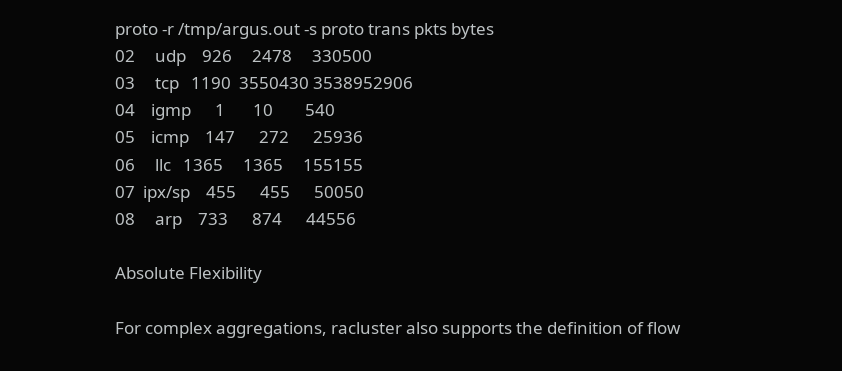proto -r /tmp/argus.out -s proto trans pkts bytes
02     udp    926     2478     330500
03     tcp   1190  3550430 3538952906
04    igmp      1       10        540
05    icmp    147      272      25936
06     llc   1365     1365     155155
07  ipx/sp    455      455      50050
08     arp    733      874      44556

Absolute Flexibility

For complex aggregations, racluster also supports the definition of flow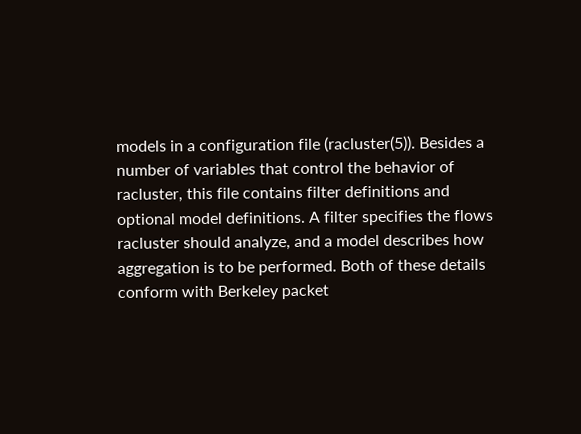models in a configuration file (racluster(5)). Besides a number of variables that control the behavior of racluster, this file contains filter definitions and optional model definitions. A filter specifies the flows racluster should analyze, and a model describes how aggregation is to be performed. Both of these details conform with Berkeley packet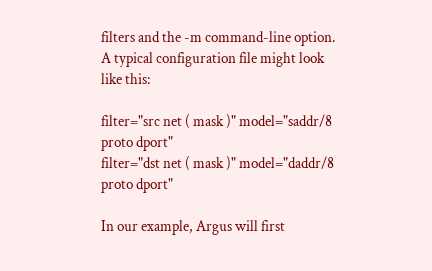filters and the -m command-line option. A typical configuration file might look like this:

filter="src net ( mask )" model="saddr/8 proto dport"
filter="dst net ( mask )" model="daddr/8 proto dport"

In our example, Argus will first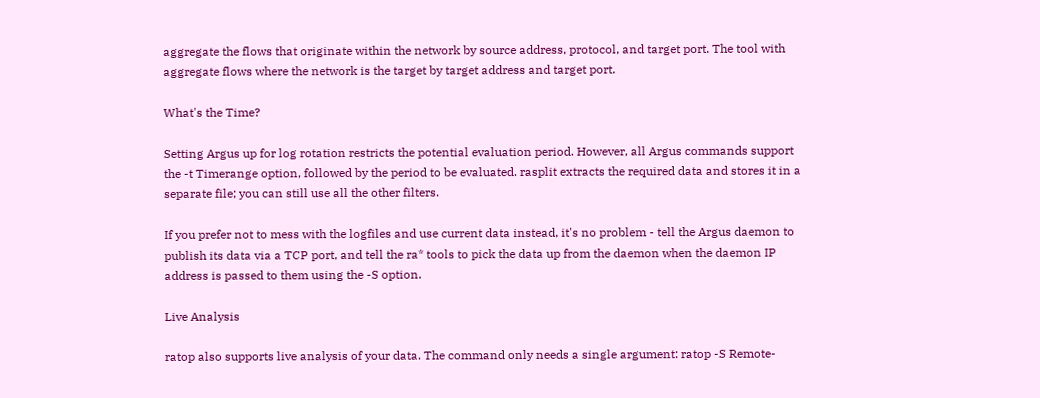aggregate the flows that originate within the network by source address, protocol, and target port. The tool with aggregate flows where the network is the target by target address and target port.

What's the Time?

Setting Argus up for log rotation restricts the potential evaluation period. However, all Argus commands support the -t Timerange option, followed by the period to be evaluated. rasplit extracts the required data and stores it in a separate file; you can still use all the other filters.

If you prefer not to mess with the logfiles and use current data instead, it's no problem - tell the Argus daemon to publish its data via a TCP port, and tell the ra* tools to pick the data up from the daemon when the daemon IP address is passed to them using the -S option.

Live Analysis

ratop also supports live analysis of your data. The command only needs a single argument: ratop -S Remote-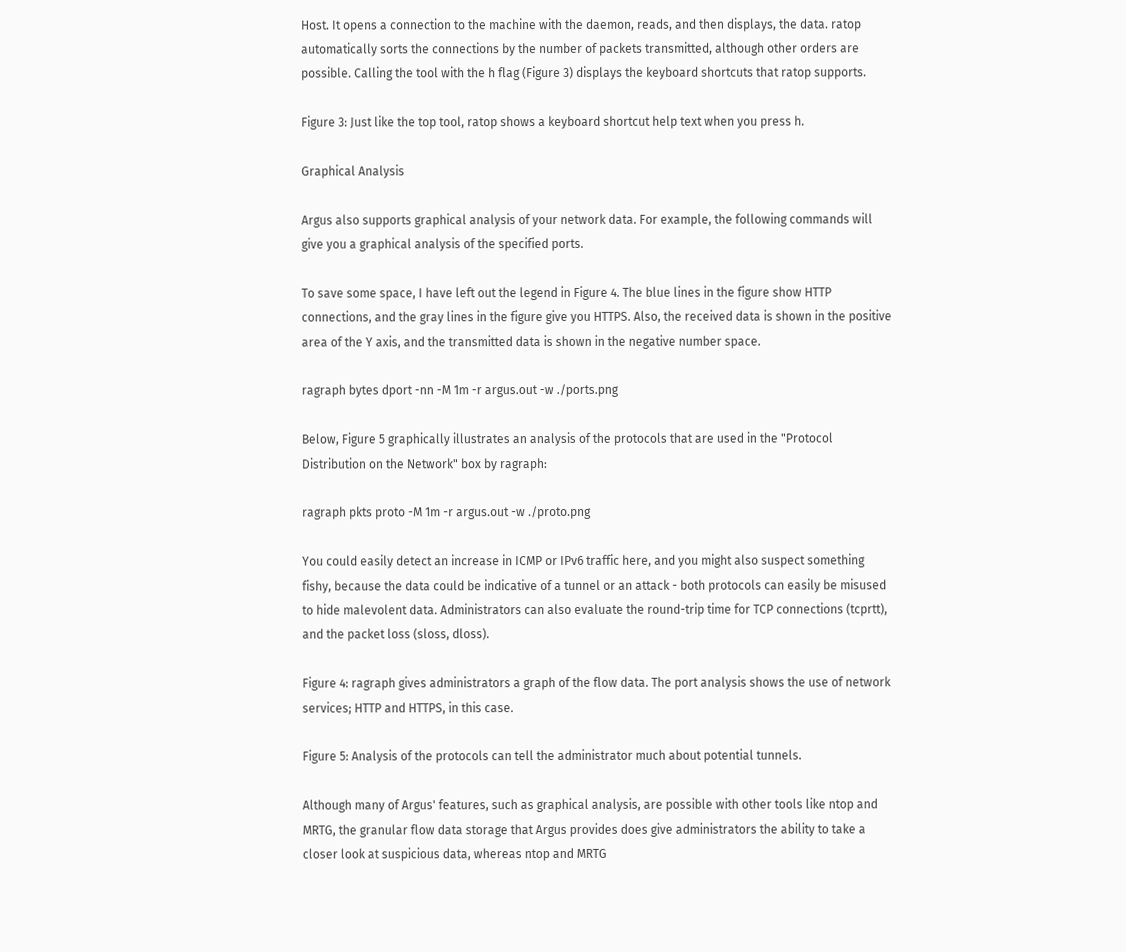Host. It opens a connection to the machine with the daemon, reads, and then displays, the data. ratop automatically sorts the connections by the number of packets transmitted, although other orders are possible. Calling the tool with the h flag (Figure 3) displays the keyboard shortcuts that ratop supports.

Figure 3: Just like the top tool, ratop shows a keyboard shortcut help text when you press h.

Graphical Analysis

Argus also supports graphical analysis of your network data. For example, the following commands will give you a graphical analysis of the specified ports.

To save some space, I have left out the legend in Figure 4. The blue lines in the figure show HTTP connections, and the gray lines in the figure give you HTTPS. Also, the received data is shown in the positive area of the Y axis, and the transmitted data is shown in the negative number space.

ragraph bytes dport -nn -M 1m -r argus.out -w ./ports.png

Below, Figure 5 graphically illustrates an analysis of the protocols that are used in the "Protocol Distribution on the Network" box by ragraph:

ragraph pkts proto -M 1m -r argus.out -w ./proto.png

You could easily detect an increase in ICMP or IPv6 traffic here, and you might also suspect something fishy, because the data could be indicative of a tunnel or an attack - both protocols can easily be misused to hide malevolent data. Administrators can also evaluate the round-trip time for TCP connections (tcprtt), and the packet loss (sloss, dloss).

Figure 4: ragraph gives administrators a graph of the flow data. The port analysis shows the use of network services; HTTP and HTTPS, in this case.

Figure 5: Analysis of the protocols can tell the administrator much about potential tunnels.

Although many of Argus' features, such as graphical analysis, are possible with other tools like ntop and MRTG, the granular flow data storage that Argus provides does give administrators the ability to take a closer look at suspicious data, whereas ntop and MRTG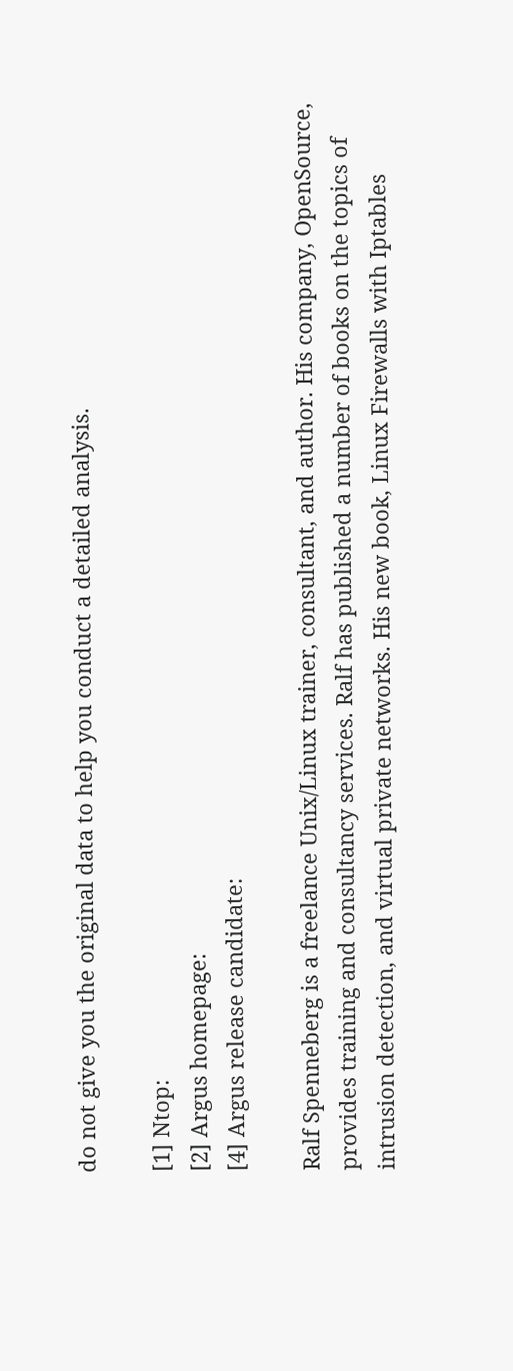do not give you the original data to help you conduct a detailed analysis.

[1] Ntop:
[2] Argus homepage:
[4] Argus release candidate:

Ralf Spenneberg is a freelance Unix/Linux trainer, consultant, and author. His company, OpenSource, provides training and consultancy services. Ralf has published a number of books on the topics of intrusion detection, and virtual private networks. His new book, Linux Firewalls with Iptables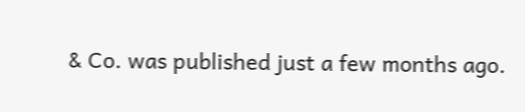& Co. was published just a few months ago.